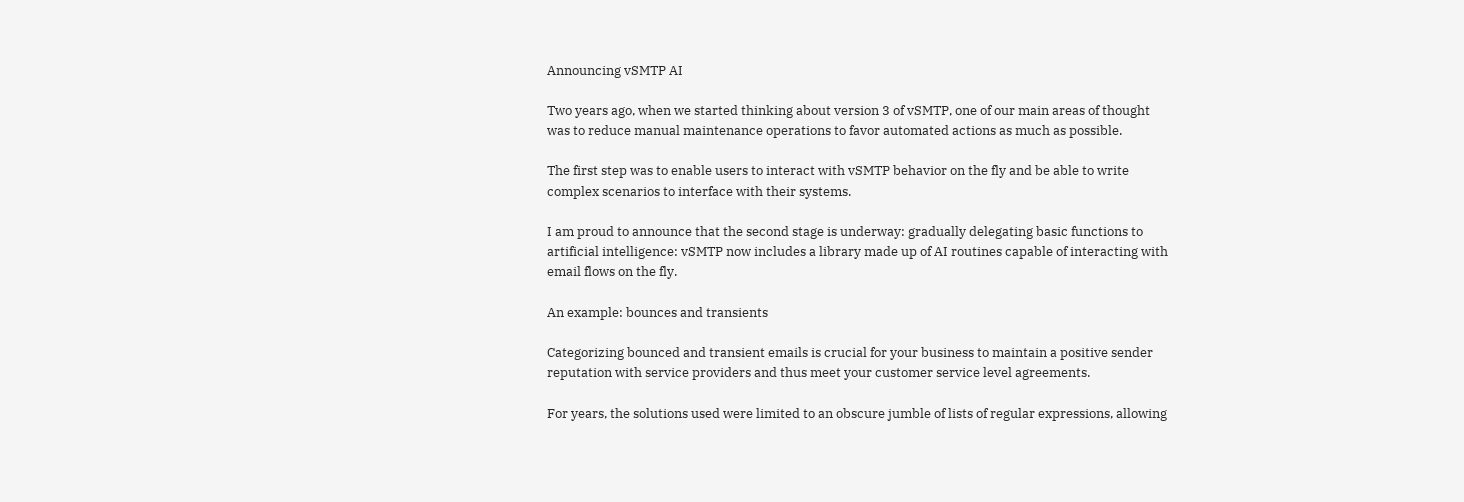Announcing vSMTP AI

Two years ago, when we started thinking about version 3 of vSMTP, one of our main areas of thought was to reduce manual maintenance operations to favor automated actions as much as possible.

The first step was to enable users to interact with vSMTP behavior on the fly and be able to write complex scenarios to interface with their systems.

I am proud to announce that the second stage is underway: gradually delegating basic functions to artificial intelligence: vSMTP now includes a library made up of AI routines capable of interacting with email flows on the fly.

An example: bounces and transients

Categorizing bounced and transient emails is crucial for your business to maintain a positive sender reputation with service providers and thus meet your customer service level agreements.

For years, the solutions used were limited to an obscure jumble of lists of regular expressions, allowing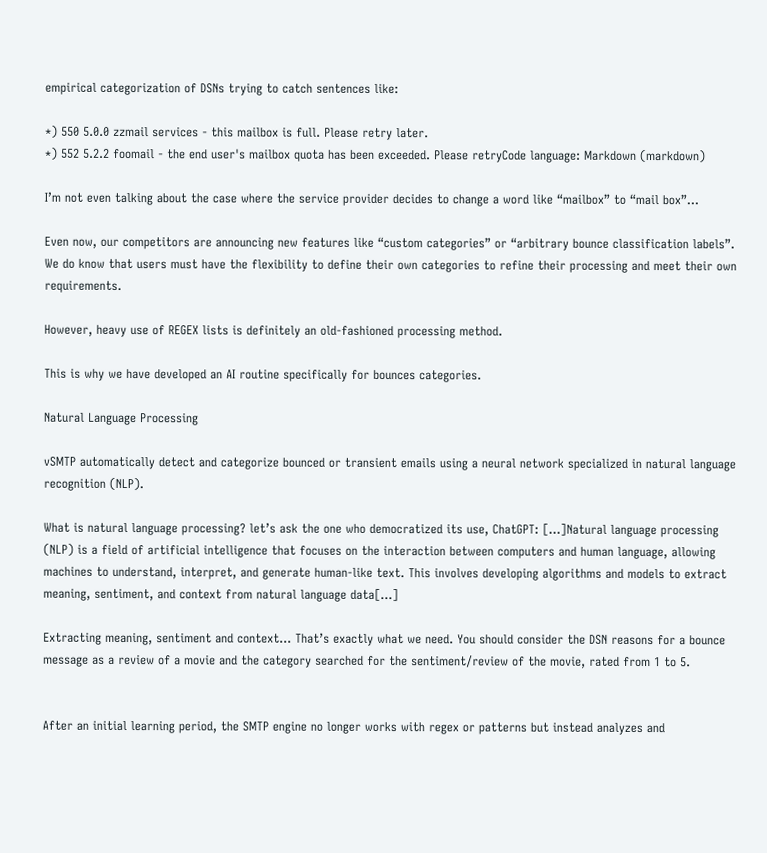empirical categorization of DSNs trying to catch sentences like:

*) 550 5.0.0 zzmail services - this mailbox is full. Please retry later.
*) 552 5.2.2 foomail - the end user's mailbox quota has been exceeded. Please retryCode language: Markdown (markdown)

I’m not even talking about the case where the service provider decides to change a word like “mailbox” to “mail box”…

Even now, our competitors are announcing new features like “custom categories” or “arbitrary bounce classification labels”. We do know that users must have the flexibility to define their own categories to refine their processing and meet their own requirements.

However, heavy use of REGEX lists is definitely an old-fashioned processing method.

This is why we have developed an AI routine specifically for bounces categories.

Natural Language Processing

vSMTP automatically detect and categorize bounced or transient emails using a neural network specialized in natural language recognition (NLP).

What is natural language processing? let’s ask the one who democratized its use, ChatGPT: […]Natural language processing (NLP) is a field of artificial intelligence that focuses on the interaction between computers and human language, allowing machines to understand, interpret, and generate human-like text. This involves developing algorithms and models to extract meaning, sentiment, and context from natural language data[…]

Extracting meaning, sentiment and context… That’s exactly what we need. You should consider the DSN reasons for a bounce message as a review of a movie and the category searched for the sentiment/review of the movie, rated from 1 to 5.


After an initial learning period, the SMTP engine no longer works with regex or patterns but instead analyzes and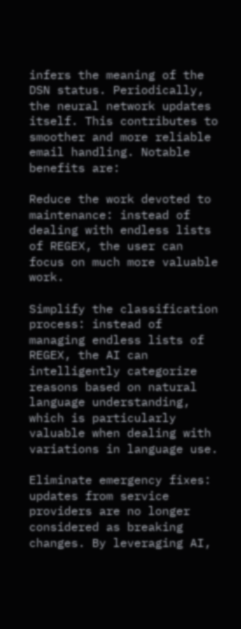infers the meaning of the DSN status. Periodically, the neural network updates itself. This contributes to smoother and more reliable email handling. Notable benefits are:

Reduce the work devoted to maintenance: instead of dealing with endless lists of REGEX, the user can focus on much more valuable work.

Simplify the classification process: instead of managing endless lists of REGEX, the AI can intelligently categorize reasons based on natural language understanding, which is particularly valuable when dealing with variations in language use.

Eliminate emergency fixes: updates from service providers are no longer considered as breaking changes. By leveraging AI,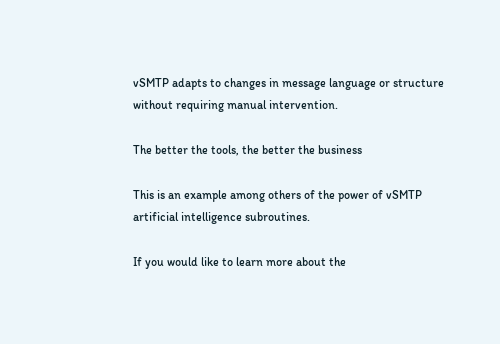vSMTP adapts to changes in message language or structure without requiring manual intervention.

The better the tools, the better the business

This is an example among others of the power of vSMTP artificial intelligence subroutines.

If you would like to learn more about the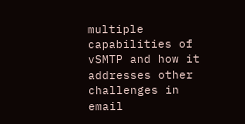multiple capabilities of vSMTP and how it addresses other challenges in email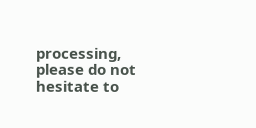processing, please do not hesitate to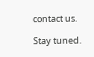contact us.

Stay tuned.